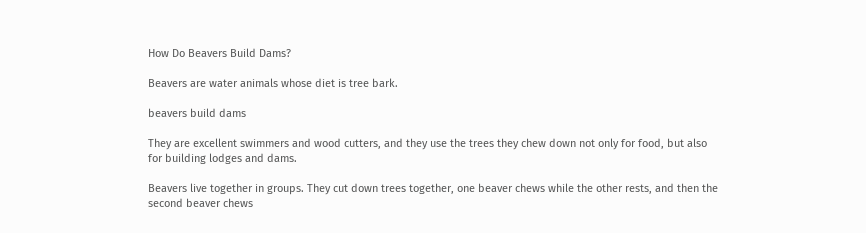How Do Beavers Build Dams?

Beavers are water animals whose diet is tree bark.

beavers build dams

They are excellent swimmers and wood cutters, and they use the trees they chew down not only for food, but also for building lodges and dams.

Beavers live together in groups. They cut down trees together, one beaver chews while the other rests, and then the second beaver chews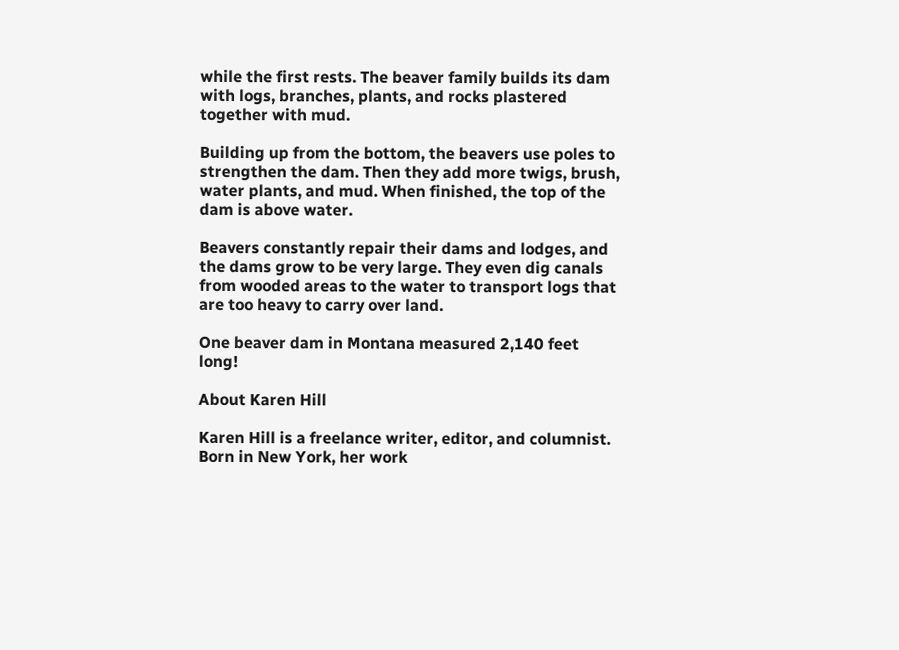while the first rests. The beaver family builds its dam with logs, branches, plants, and rocks plastered together with mud.

Building up from the bottom, the beavers use poles to strengthen the dam. Then they add more twigs, brush, water plants, and mud. When finished, the top of the dam is above water.

Beavers constantly repair their dams and lodges, and the dams grow to be very large. They even dig canals from wooded areas to the water to transport logs that are too heavy to carry over land.

One beaver dam in Montana measured 2,140 feet long!

About Karen Hill

Karen Hill is a freelance writer, editor, and columnist. Born in New York, her work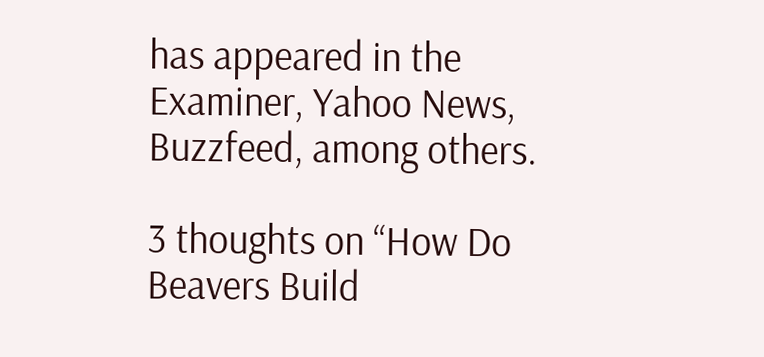has appeared in the Examiner, Yahoo News, Buzzfeed, among others.

3 thoughts on “How Do Beavers Build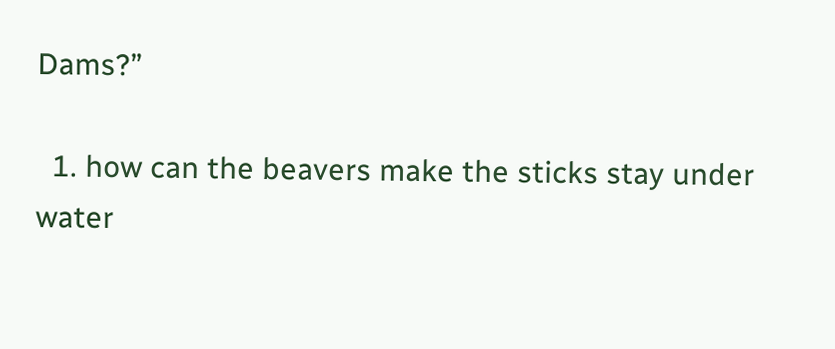Dams?”

  1. how can the beavers make the sticks stay under water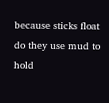because sticks float do they use mud to hold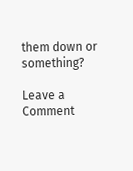them down or something?

Leave a Comment